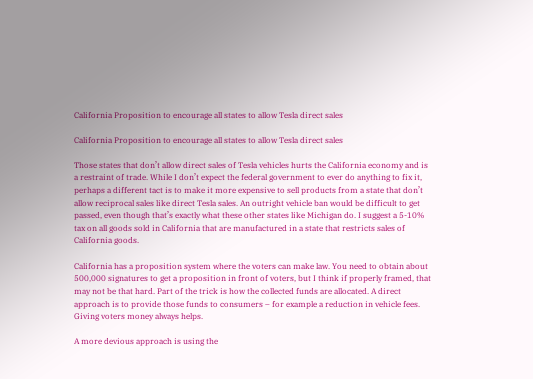California Proposition to encourage all states to allow Tesla direct sales

California Proposition to encourage all states to allow Tesla direct sales

Those states that don’t allow direct sales of Tesla vehicles hurts the California economy and is a restraint of trade. While I don’t expect the federal government to ever do anything to fix it, perhaps a different tact is to make it more expensive to sell products from a state that don’t allow reciprocal sales like direct Tesla sales. An outright vehicle ban would be difficult to get passed, even though that’s exactly what these other states like Michigan do. I suggest a 5-10% tax on all goods sold in California that are manufactured in a state that restricts sales of California goods.

California has a proposition system where the voters can make law. You need to obtain about 500,000 signatures to get a proposition in front of voters, but I think if properly framed, that may not be that hard. Part of the trick is how the collected funds are allocated. A direct approach is to provide those funds to consumers – for example a reduction in vehicle fees. Giving voters money always helps.

A more devious approach is using the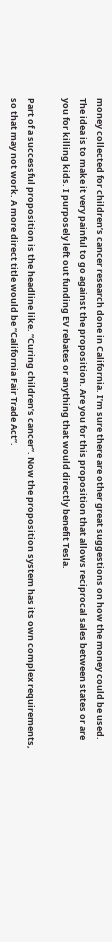money collected for children’s cancer research done in California. I’m sure there are other great suggestions on how the money could be used. The idea is to make it very painful to go against the proposition. Are you for this proposition that allows reciprocal sales between states or are you for killing kids. I purposely left out funding EV rebates or anything that would directly benefit Tesla.

Part of a successful proposition is the headline like. “Curing children’s cancer”. Now the proposition system has its own complex requirements, so that may not work. A more direct title would be “California Fair Trade Act”.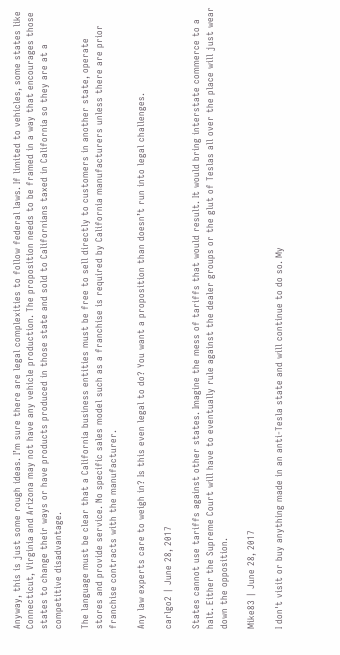Anyway, this is just some rough ideas. I’m sure there are legal complexities to follow federal laws. If limited to vehicles, some states like Connecticut, Virginia and Arizona may not have any vehicle production. The proposition needs to be framed in a way that encourages those states to change their ways or have products produced in those state and sold to Californians taxed in California so they are at a competitive disadvantage.

The language must be clear that a California business entities must be free to sell directly to customers in another state, operate stores and provide service. No specific sales model such as a franchise is required by California manufacturers unless there are prior franchise contracts with the manufacturer.

Any law experts care to weigh in? Is this even legal to do? You want a proposition than doesn’t run into legal challenges.

carlgo2 | June 28, 2017

States cannot use tariffs against other states. Imagine the mess of tariffs that would result. It would bring interstate commerce to a halt. Either the Supreme Court will have to eventually rule against the dealer groups or the glut of Teslas all over the place will just wear down the opposition.

Mike83 | June 28, 2017

I don't visit or buy anything made in an anti-Tesla state and will continue to do so. My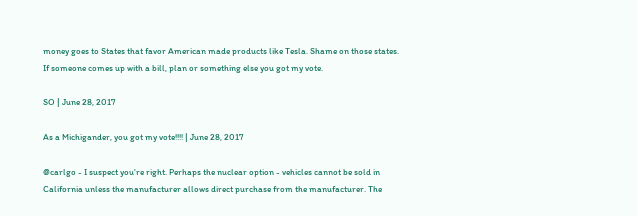money goes to States that favor American made products like Tesla. Shame on those states.
If someone comes up with a bill, plan or something else you got my vote.

SO | June 28, 2017

As a Michigander, you got my vote!!!! | June 28, 2017

@carlgo - I suspect you're right. Perhaps the nuclear option - vehicles cannot be sold in California unless the manufacturer allows direct purchase from the manufacturer. The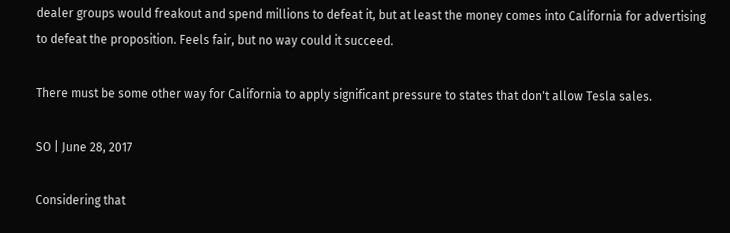dealer groups would freakout and spend millions to defeat it, but at least the money comes into California for advertising to defeat the proposition. Feels fair, but no way could it succeed.

There must be some other way for California to apply significant pressure to states that don't allow Tesla sales.

SO | June 28, 2017

Considering that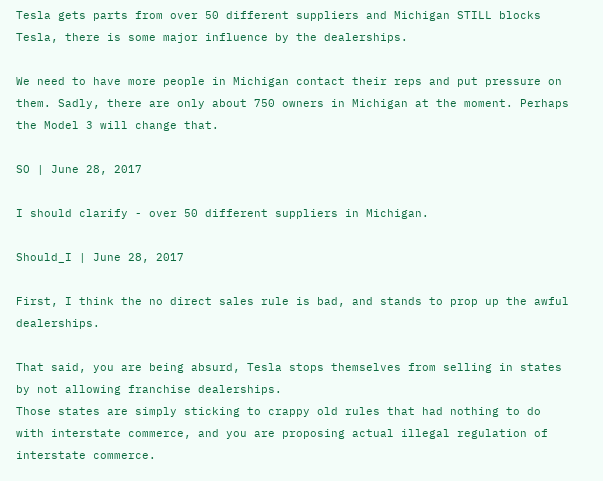Tesla gets parts from over 50 different suppliers and Michigan STILL blocks Tesla, there is some major influence by the dealerships.

We need to have more people in Michigan contact their reps and put pressure on them. Sadly, there are only about 750 owners in Michigan at the moment. Perhaps the Model 3 will change that.

SO | June 28, 2017

I should clarify - over 50 different suppliers in Michigan.

Should_I | June 28, 2017

First, I think the no direct sales rule is bad, and stands to prop up the awful dealerships.

That said, you are being absurd, Tesla stops themselves from selling in states by not allowing franchise dealerships.
Those states are simply sticking to crappy old rules that had nothing to do with interstate commerce, and you are proposing actual illegal regulation of interstate commerce.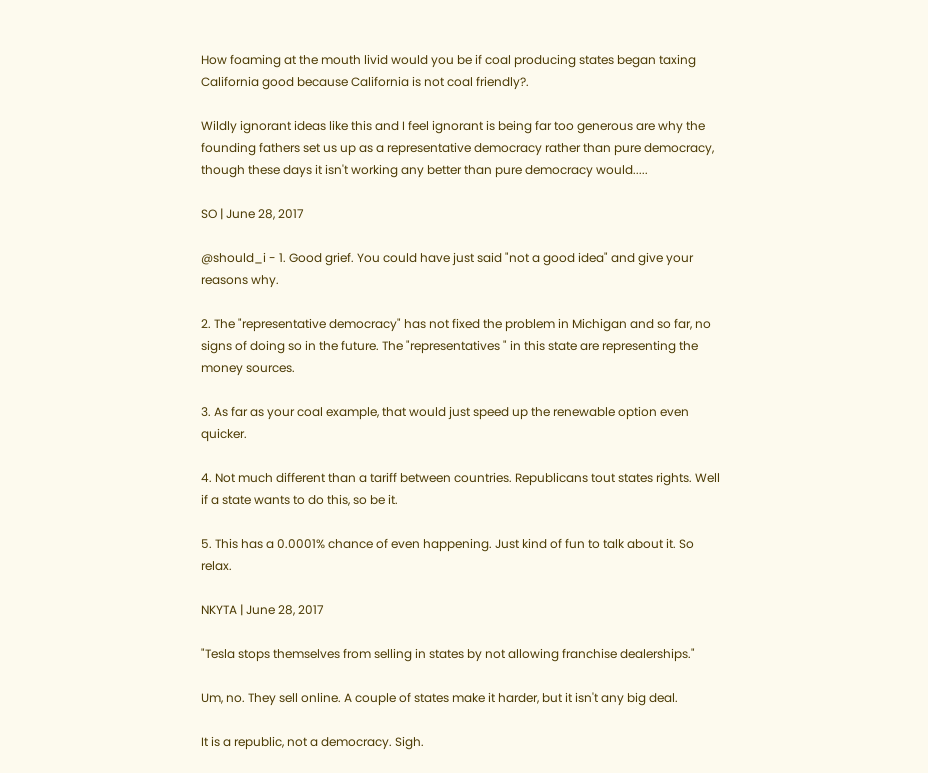How foaming at the mouth livid would you be if coal producing states began taxing California good because California is not coal friendly?.

Wildly ignorant ideas like this and I feel ignorant is being far too generous are why the founding fathers set us up as a representative democracy rather than pure democracy, though these days it isn't working any better than pure democracy would.....

SO | June 28, 2017

@should_i - 1. Good grief. You could have just said "not a good idea" and give your reasons why.

2. The "representative democracy" has not fixed the problem in Michigan and so far, no signs of doing so in the future. The "representatives " in this state are representing the money sources.

3. As far as your coal example, that would just speed up the renewable option even quicker.

4. Not much different than a tariff between countries. Republicans tout states rights. Well if a state wants to do this, so be it.

5. This has a 0.0001% chance of even happening. Just kind of fun to talk about it. So relax.

NKYTA | June 28, 2017

"Tesla stops themselves from selling in states by not allowing franchise dealerships."

Um, no. They sell online. A couple of states make it harder, but it isn't any big deal.

It is a republic, not a democracy. Sigh.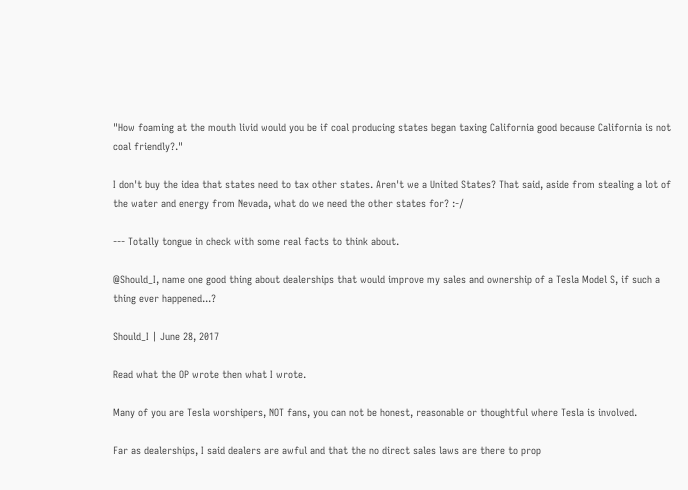"How foaming at the mouth livid would you be if coal producing states began taxing California good because California is not coal friendly?."

I don't buy the idea that states need to tax other states. Aren't we a United States? That said, aside from stealing a lot of the water and energy from Nevada, what do we need the other states for? :-/

--- Totally tongue in check with some real facts to think about.

@Should_I, name one good thing about dealerships that would improve my sales and ownership of a Tesla Model S, if such a thing ever happened...?

Should_I | June 28, 2017

Read what the OP wrote then what I wrote.

Many of you are Tesla worshipers, NOT fans, you can not be honest, reasonable or thoughtful where Tesla is involved.

Far as dealerships, I said dealers are awful and that the no direct sales laws are there to prop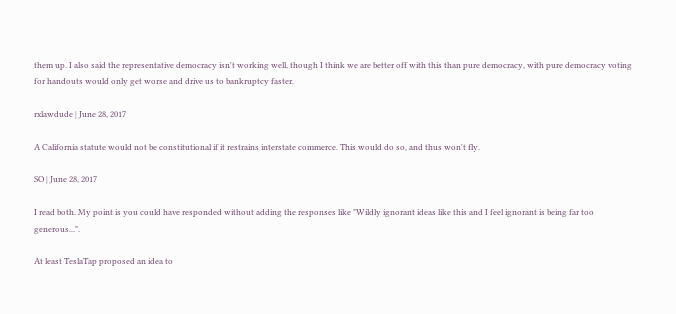them up. I also said the representative democracy isn't working well, though I think we are better off with this than pure democracy, with pure democracy voting for handouts would only get worse and drive us to bankruptcy faster.

rxlawdude | June 28, 2017

A California statute would not be constitutional if it restrains interstate commerce. This would do so, and thus won't fly.

SO | June 28, 2017

I read both. My point is you could have responded without adding the responses like "Wildly ignorant ideas like this and I feel ignorant is being far too generous...".

At least TeslaTap proposed an idea to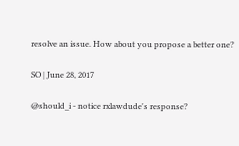resolve an issue. How about you propose a better one?

SO | June 28, 2017

@should_i - notice rxlawdude's response?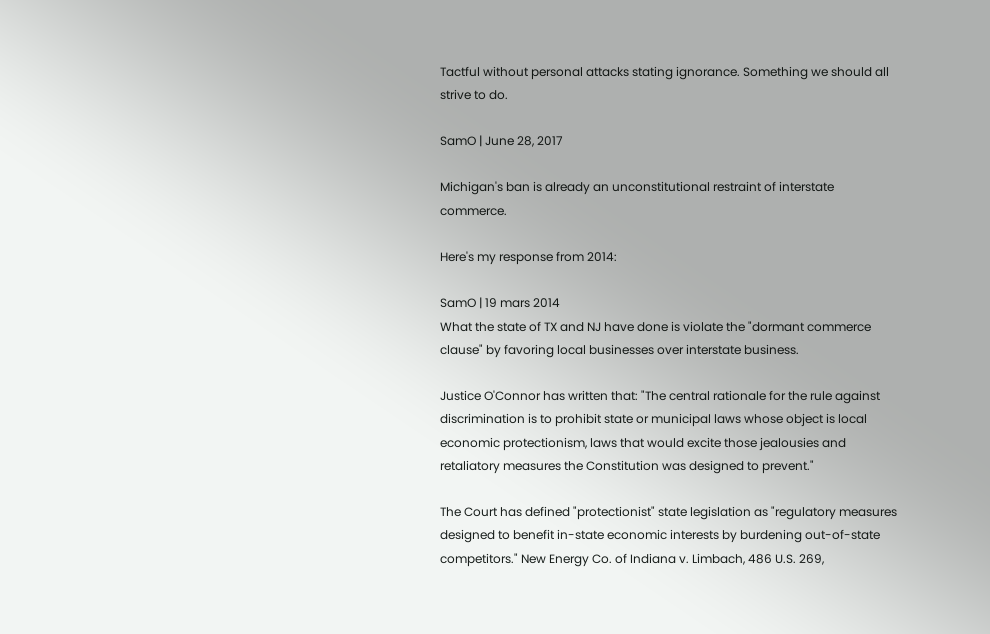Tactful without personal attacks stating ignorance. Something we should all strive to do.

SamO | June 28, 2017

Michigan's ban is already an unconstitutional restraint of interstate commerce.

Here's my response from 2014:

SamO | 19 mars 2014
What the state of TX and NJ have done is violate the "dormant commerce clause" by favoring local businesses over interstate business.

Justice O'Connor has written that: "The central rationale for the rule against discrimination is to prohibit state or municipal laws whose object is local economic protectionism, laws that would excite those jealousies and retaliatory measures the Constitution was designed to prevent."

The Court has defined "protectionist" state legislation as "regulatory measures designed to benefit in-state economic interests by burdening out-of-state competitors." New Energy Co. of Indiana v. Limbach, 486 U.S. 269,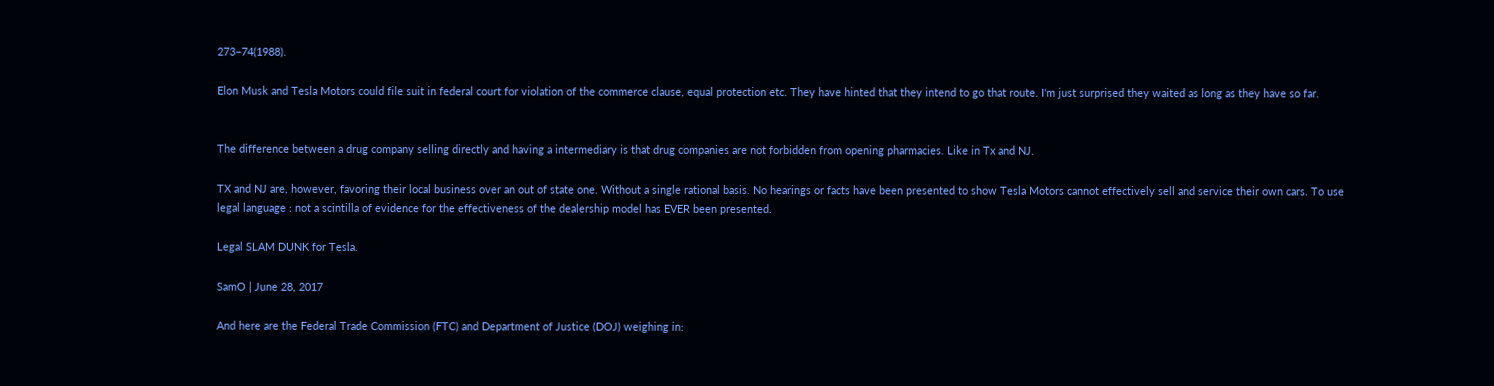273–74(1988).

Elon Musk and Tesla Motors could file suit in federal court for violation of the commerce clause, equal protection etc. They have hinted that they intend to go that route. I'm just surprised they waited as long as they have so far.


The difference between a drug company selling directly and having a intermediary is that drug companies are not forbidden from opening pharmacies. Like in Tx and NJ.

TX and NJ are, however, favoring their local business over an out of state one. Without a single rational basis. No hearings or facts have been presented to show Tesla Motors cannot effectively sell and service their own cars. To use legal language : not a scintilla of evidence for the effectiveness of the dealership model has EVER been presented.

Legal SLAM DUNK for Tesla.

SamO | June 28, 2017

And here are the Federal Trade Commission (FTC) and Department of Justice (DOJ) weighing in: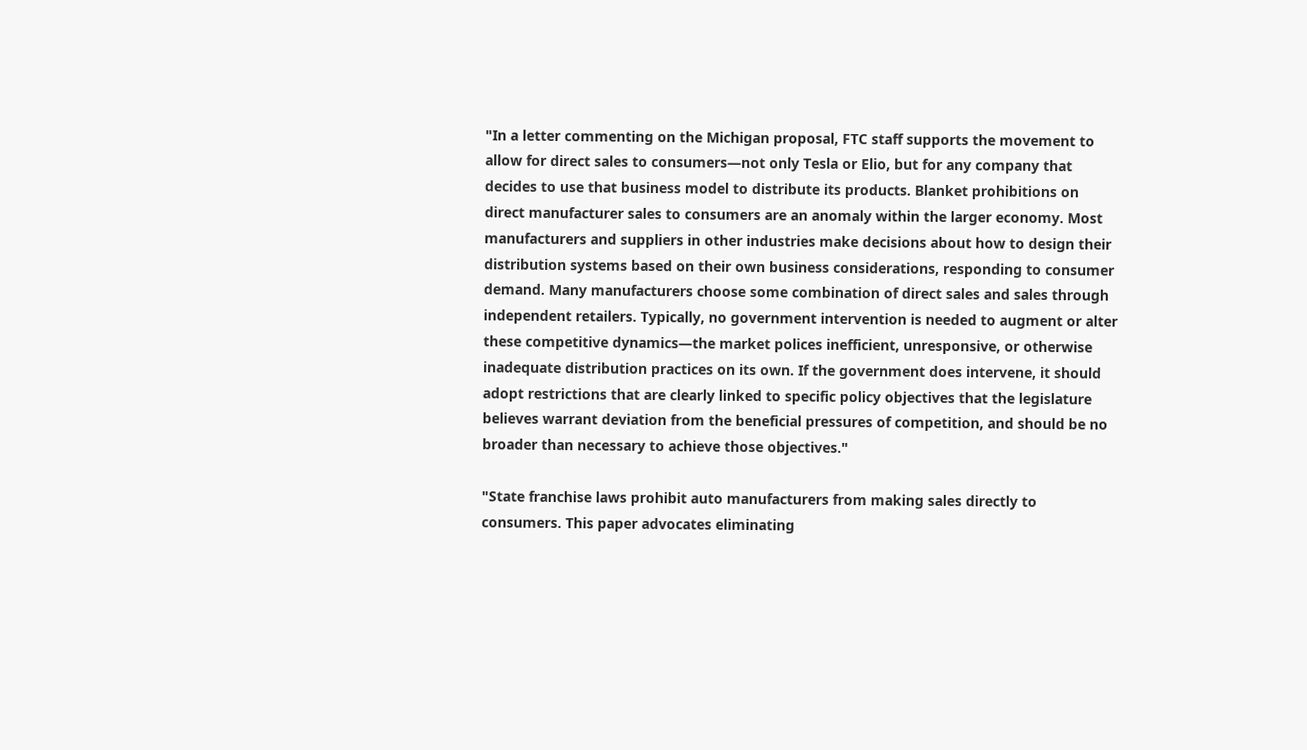"In a letter commenting on the Michigan proposal, FTC staff supports the movement to allow for direct sales to consumers—not only Tesla or Elio, but for any company that decides to use that business model to distribute its products. Blanket prohibitions on direct manufacturer sales to consumers are an anomaly within the larger economy. Most manufacturers and suppliers in other industries make decisions about how to design their distribution systems based on their own business considerations, responding to consumer demand. Many manufacturers choose some combination of direct sales and sales through independent retailers. Typically, no government intervention is needed to augment or alter these competitive dynamics—the market polices inefficient, unresponsive, or otherwise inadequate distribution practices on its own. If the government does intervene, it should adopt restrictions that are clearly linked to specific policy objectives that the legislature believes warrant deviation from the beneficial pressures of competition, and should be no broader than necessary to achieve those objectives."

"State franchise laws prohibit auto manufacturers from making sales directly to consumers. This paper advocates eliminating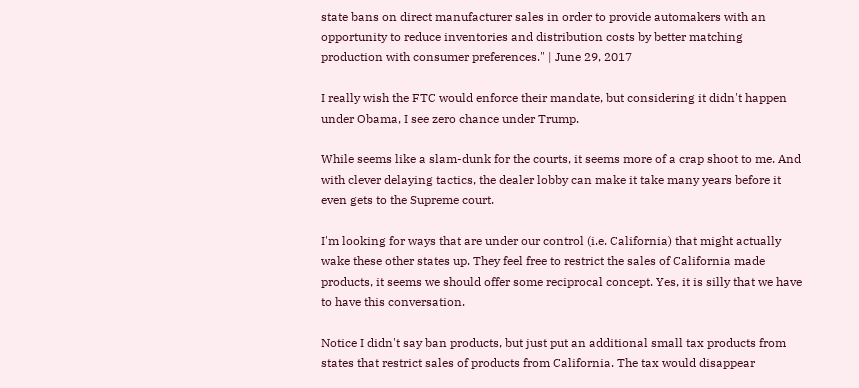state bans on direct manufacturer sales in order to provide automakers with an opportunity to reduce inventories and distribution costs by better matching production with consumer preferences." | June 29, 2017

I really wish the FTC would enforce their mandate, but considering it didn't happen under Obama, I see zero chance under Trump.

While seems like a slam-dunk for the courts, it seems more of a crap shoot to me. And with clever delaying tactics, the dealer lobby can make it take many years before it even gets to the Supreme court.

I'm looking for ways that are under our control (i.e. California) that might actually wake these other states up. They feel free to restrict the sales of California made products, it seems we should offer some reciprocal concept. Yes, it is silly that we have to have this conversation.

Notice I didn't say ban products, but just put an additional small tax products from states that restrict sales of products from California. The tax would disappear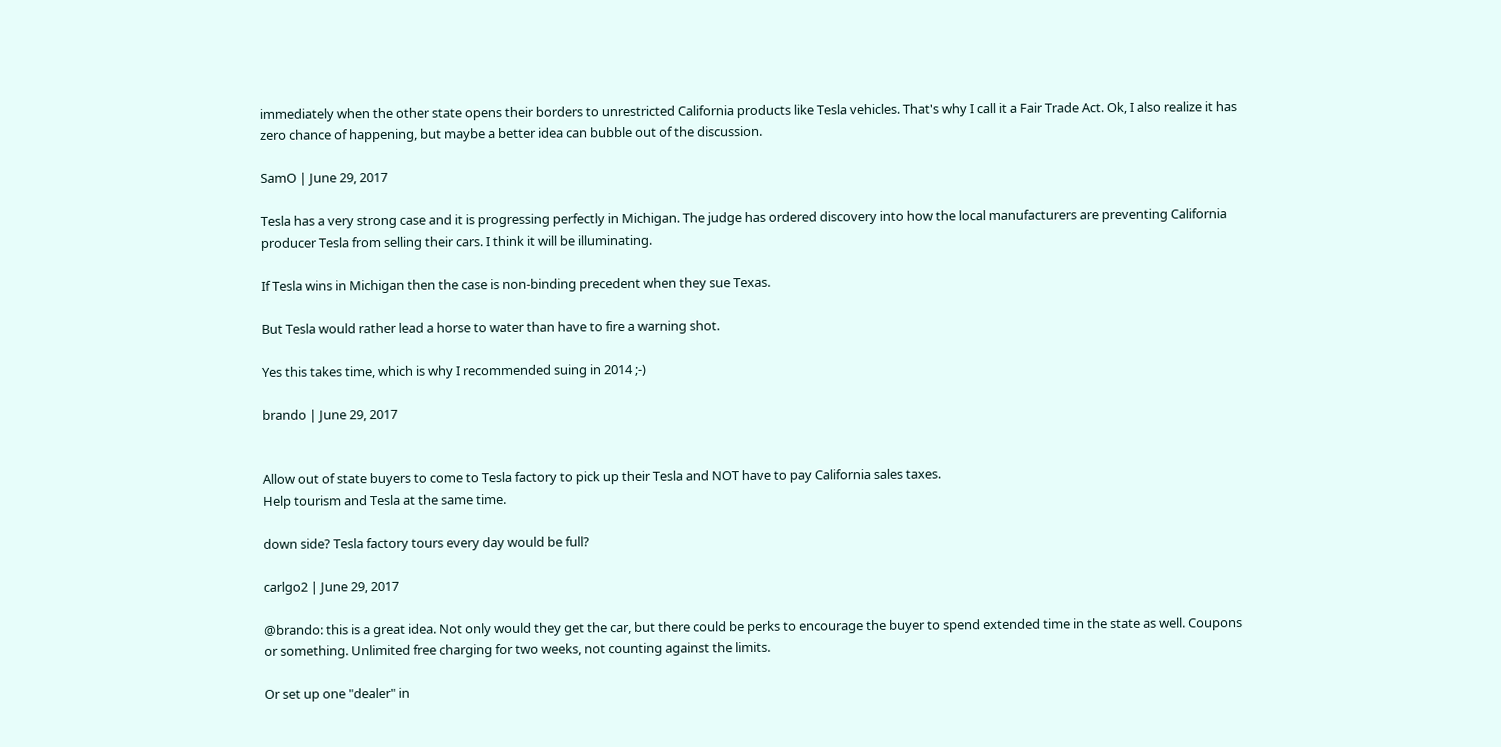immediately when the other state opens their borders to unrestricted California products like Tesla vehicles. That's why I call it a Fair Trade Act. Ok, I also realize it has zero chance of happening, but maybe a better idea can bubble out of the discussion.

SamO | June 29, 2017

Tesla has a very strong case and it is progressing perfectly in Michigan. The judge has ordered discovery into how the local manufacturers are preventing California producer Tesla from selling their cars. I think it will be illuminating.

If Tesla wins in Michigan then the case is non-binding precedent when they sue Texas.

But Tesla would rather lead a horse to water than have to fire a warning shot.

Yes this takes time, which is why I recommended suing in 2014 ;-)

brando | June 29, 2017


Allow out of state buyers to come to Tesla factory to pick up their Tesla and NOT have to pay California sales taxes.
Help tourism and Tesla at the same time.

down side? Tesla factory tours every day would be full?

carlgo2 | June 29, 2017

@brando: this is a great idea. Not only would they get the car, but there could be perks to encourage the buyer to spend extended time in the state as well. Coupons or something. Unlimited free charging for two weeks, not counting against the limits.

Or set up one "dealer" in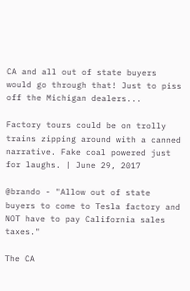CA and all out of state buyers would go through that! Just to piss off the Michigan dealers...

Factory tours could be on trolly trains zipping around with a canned narrative. Fake coal powered just for laughs. | June 29, 2017

@brando - "Allow out of state buyers to come to Tesla factory and NOT have to pay California sales taxes."

The CA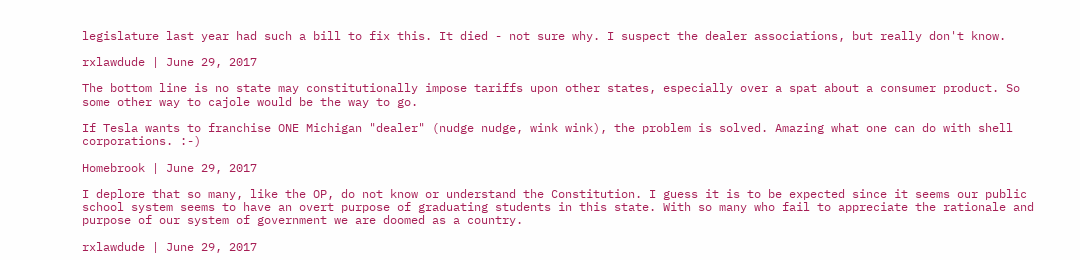legislature last year had such a bill to fix this. It died - not sure why. I suspect the dealer associations, but really don't know.

rxlawdude | June 29, 2017

The bottom line is no state may constitutionally impose tariffs upon other states, especially over a spat about a consumer product. So some other way to cajole would be the way to go.

If Tesla wants to franchise ONE Michigan "dealer" (nudge nudge, wink wink), the problem is solved. Amazing what one can do with shell corporations. :-)

Homebrook | June 29, 2017

I deplore that so many, like the OP, do not know or understand the Constitution. I guess it is to be expected since it seems our public school system seems to have an overt purpose of graduating students in this state. With so many who fail to appreciate the rationale and purpose of our system of government we are doomed as a country.

rxlawdude | June 29, 2017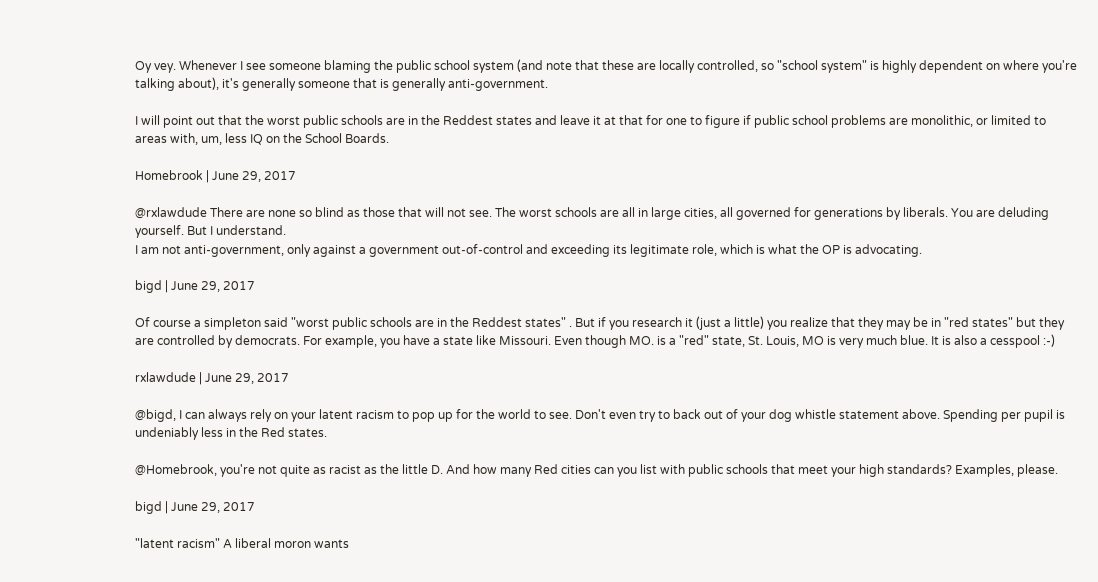Oy vey. Whenever I see someone blaming the public school system (and note that these are locally controlled, so "school system" is highly dependent on where you're talking about), it's generally someone that is generally anti-government.

I will point out that the worst public schools are in the Reddest states and leave it at that for one to figure if public school problems are monolithic, or limited to areas with, um, less IQ on the School Boards.

Homebrook | June 29, 2017

@rxlawdude There are none so blind as those that will not see. The worst schools are all in large cities, all governed for generations by liberals. You are deluding yourself. But I understand.
I am not anti-government, only against a government out-of-control and exceeding its legitimate role, which is what the OP is advocating.

bigd | June 29, 2017

Of course a simpleton said "worst public schools are in the Reddest states" . But if you research it (just a little) you realize that they may be in "red states" but they are controlled by democrats. For example, you have a state like Missouri. Even though MO. is a "red" state, St. Louis, MO is very much blue. It is also a cesspool :-)

rxlawdude | June 29, 2017

@bigd, I can always rely on your latent racism to pop up for the world to see. Don't even try to back out of your dog whistle statement above. Spending per pupil is undeniably less in the Red states.

@Homebrook, you're not quite as racist as the little D. And how many Red cities can you list with public schools that meet your high standards? Examples, please.

bigd | June 29, 2017

"latent racism" A liberal moron wants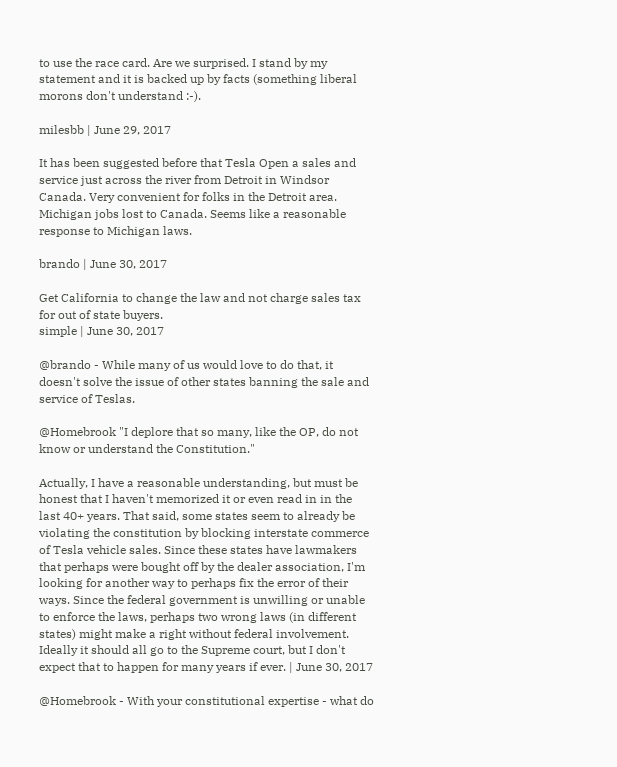to use the race card. Are we surprised. I stand by my statement and it is backed up by facts (something liberal morons don't understand :-).

milesbb | June 29, 2017

It has been suggested before that Tesla Open a sales and service just across the river from Detroit in Windsor Canada. Very convenient for folks in the Detroit area. Michigan jobs lost to Canada. Seems like a reasonable response to Michigan laws.

brando | June 30, 2017

Get California to change the law and not charge sales tax for out of state buyers.
simple | June 30, 2017

@brando - While many of us would love to do that, it doesn't solve the issue of other states banning the sale and service of Teslas.

@Homebrook "I deplore that so many, like the OP, do not know or understand the Constitution."

Actually, I have a reasonable understanding, but must be honest that I haven't memorized it or even read in in the last 40+ years. That said, some states seem to already be violating the constitution by blocking interstate commerce of Tesla vehicle sales. Since these states have lawmakers that perhaps were bought off by the dealer association, I'm looking for another way to perhaps fix the error of their ways. Since the federal government is unwilling or unable to enforce the laws, perhaps two wrong laws (in different states) might make a right without federal involvement. Ideally it should all go to the Supreme court, but I don't expect that to happen for many years if ever. | June 30, 2017

@Homebrook - With your constitutional expertise - what do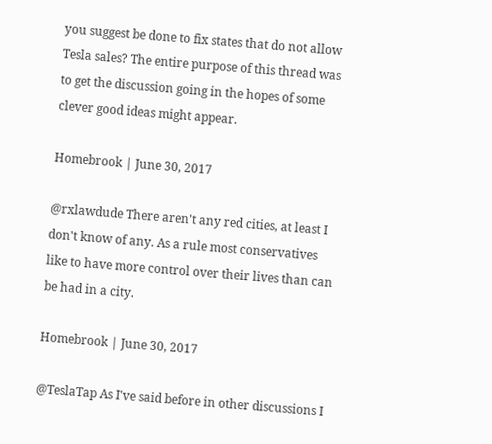you suggest be done to fix states that do not allow Tesla sales? The entire purpose of this thread was to get the discussion going in the hopes of some clever good ideas might appear.

Homebrook | June 30, 2017

@rxlawdude There aren't any red cities, at least I don't know of any. As a rule most conservatives like to have more control over their lives than can be had in a city.

Homebrook | June 30, 2017

@TeslaTap As I've said before in other discussions I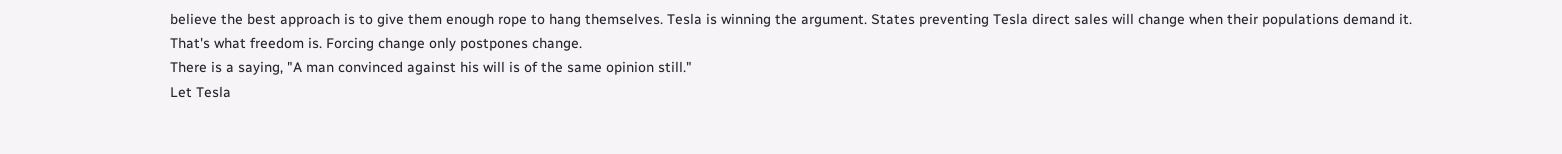believe the best approach is to give them enough rope to hang themselves. Tesla is winning the argument. States preventing Tesla direct sales will change when their populations demand it. That's what freedom is. Forcing change only postpones change.
There is a saying, "A man convinced against his will is of the same opinion still."
Let Tesla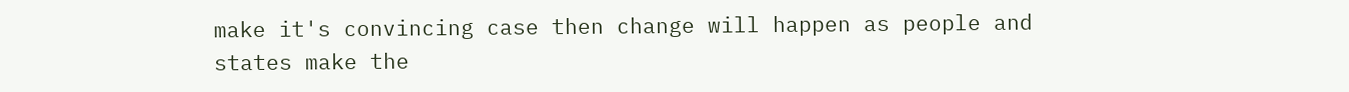make it's convincing case then change will happen as people and states make the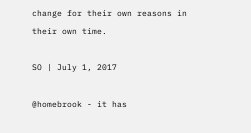change for their own reasons in their own time.

SO | July 1, 2017

@homebrook - it has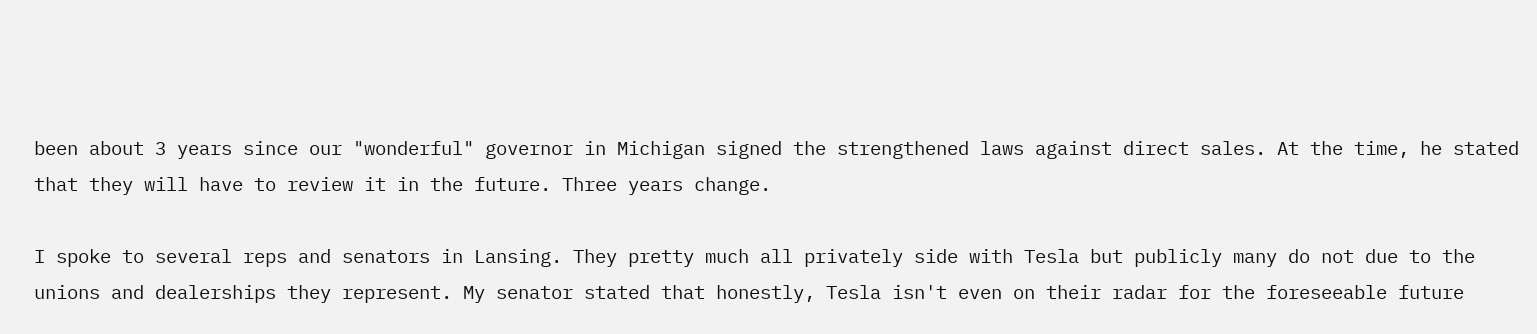been about 3 years since our "wonderful" governor in Michigan signed the strengthened laws against direct sales. At the time, he stated that they will have to review it in the future. Three years change.

I spoke to several reps and senators in Lansing. They pretty much all privately side with Tesla but publicly many do not due to the unions and dealerships they represent. My senator stated that honestly, Tesla isn't even on their radar for the foreseeable future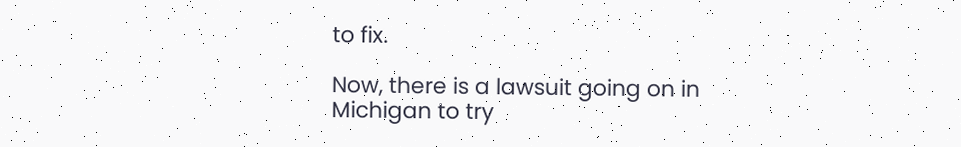to fix.

Now, there is a lawsuit going on in Michigan to try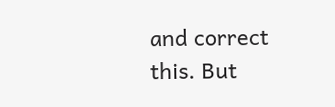and correct this. But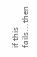if this fails...then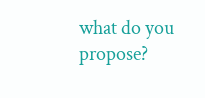what do you propose?